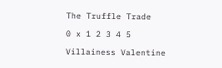The Truffle Trade

0 x 1 2 3 4 5

Villainess Valentine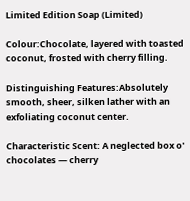Limited Edition Soap (Limited)

Colour:Chocolate, layered with toasted coconut, frosted with cherry filling.

Distinguishing Features:Absolutely smooth, sheer, silken lather with an exfoliating coconut center.

Characteristic Scent: A neglected box o' chocolates — cherry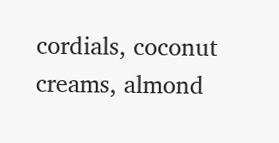cordials, coconut creams, almond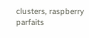clusters, raspberry parfaits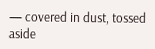— covered in dust, tossed aside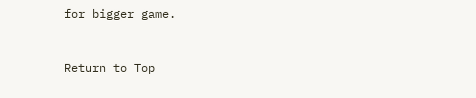for bigger game.


Return to Top